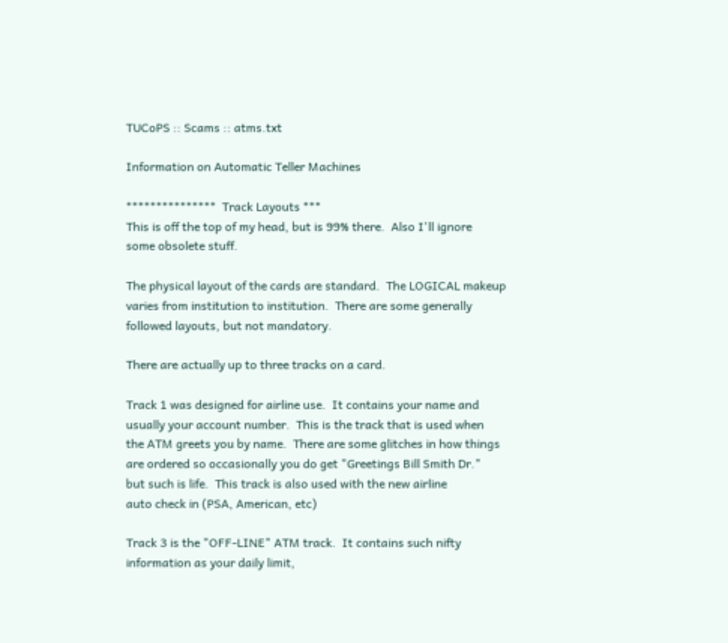TUCoPS :: Scams :: atms.txt

Information on Automatic Teller Machines

***************  Track Layouts ***
This is off the top of my head, but is 99% there.  Also I'll ignore
some obsolete stuff.

The physical layout of the cards are standard.  The LOGICAL makeup
varies from institution to institution.  There are some generally
followed layouts, but not mandatory.

There are actually up to three tracks on a card.

Track 1 was designed for airline use.  It contains your name and
usually your account number.  This is the track that is used when
the ATM greets you by name.  There are some glitches in how things
are ordered so occasionally you do get "Greetings Bill Smith Dr."
but such is life.  This track is also used with the new airline
auto check in (PSA, American, etc)

Track 3 is the "OFF-LINE" ATM track.  It contains such nifty
information as your daily limit,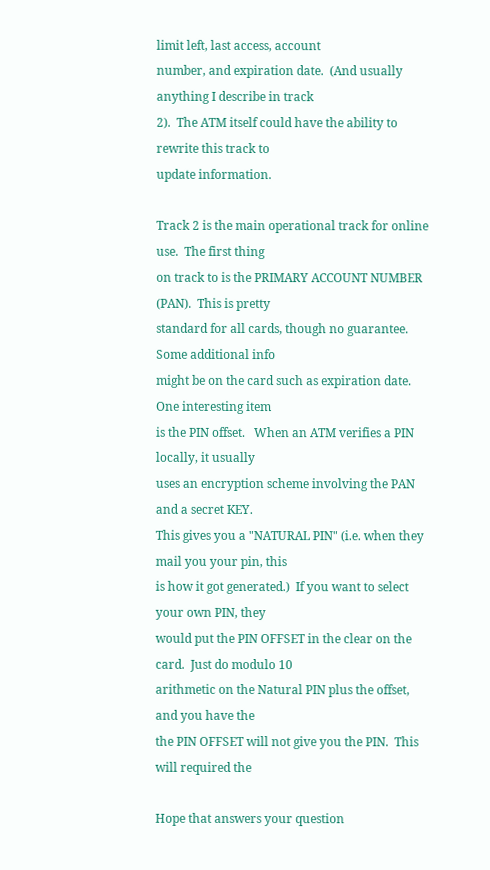limit left, last access, account
number, and expiration date.  (And usually anything I describe in track
2).  The ATM itself could have the ability to rewrite this track to
update information.

Track 2 is the main operational track for online use.  The first thing
on track to is the PRIMARY ACCOUNT NUMBER (PAN).  This is pretty
standard for all cards, though no guarantee.  Some additional info
might be on the card such as expiration date.  One interesting item
is the PIN offset.   When an ATM verifies a PIN locally, it usually
uses an encryption scheme involving the PAN and a secret KEY.
This gives you a "NATURAL PIN" (i.e. when they mail you your pin, this
is how it got generated.)  If you want to select your own PIN, they
would put the PIN OFFSET in the clear on the card.  Just do modulo 10
arithmetic on the Natural PIN plus the offset, and you have the
the PIN OFFSET will not give you the PIN.  This will required the

Hope that answers your question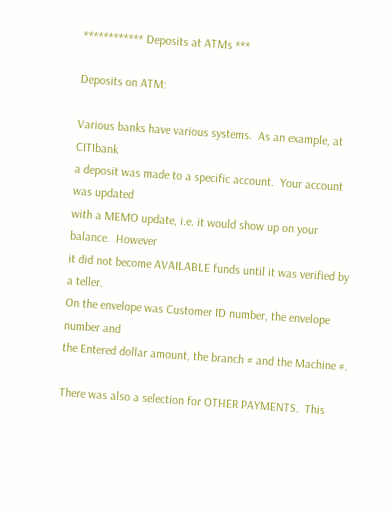************ Deposits at ATMs ***

Deposits on ATM:

Various banks have various systems.  As an example, at CITIbank
a deposit was made to a specific account.  Your account was updated
with a MEMO update, i.e. it would show up on your balance.  However
it did not become AVAILABLE funds until it was verified by a teller.
On the envelope was Customer ID number, the envelope number and
the Entered dollar amount, the branch # and the Machine #.

There was also a selection for OTHER PAYMENTS.  This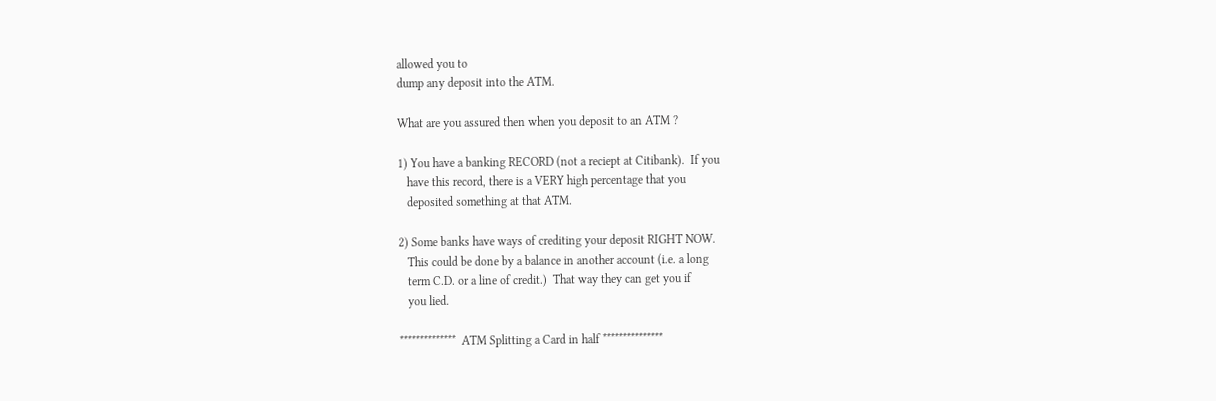allowed you to
dump any deposit into the ATM.

What are you assured then when you deposit to an ATM ?

1) You have a banking RECORD (not a reciept at Citibank).  If you
   have this record, there is a VERY high percentage that you
   deposited something at that ATM.

2) Some banks have ways of crediting your deposit RIGHT NOW.
   This could be done by a balance in another account (i.e. a long
   term C.D. or a line of credit.)  That way they can get you if
   you lied.

**************  ATM Splitting a Card in half ***************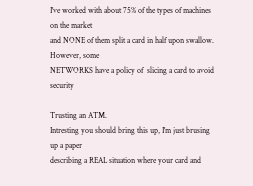I've worked with about 75% of the types of machines on the market
and NONE of them split a card in half upon swallow.  However, some
NETWORKS have a policy of  slicing a card to avoid security

Trusting an ATM.
Intresting you should bring this up, I'm just brusing up a paper
describing a REAL situation where your card and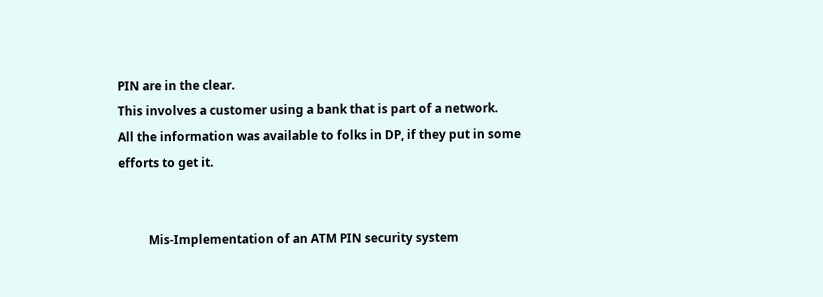PIN are in the clear.
This involves a customer using a bank that is part of a network.
All the information was available to folks in DP, if they put in some
efforts to get it.


          Mis-Implementation of an ATM PIN security system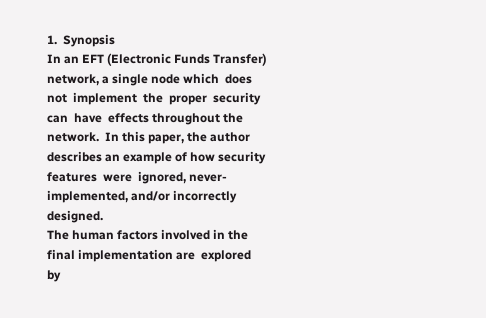1.  Synopsis
In an EFT (Electronic Funds Transfer) network, a single node which  does
not  implement  the  proper  security  can  have  effects throughout the
network.  In this paper, the author describes an example of how security
features  were  ignored, never-implemented, and/or incorrectly designed.
The human factors involved in the final implementation are  explored  by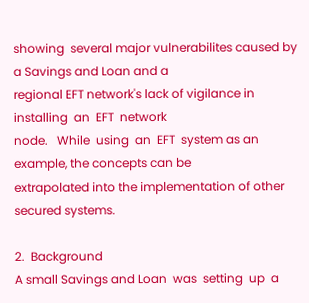showing  several major vulnerabilites caused by a Savings and Loan and a
regional EFT network's lack of vigilance in installing  an  EFT  network
node.   While  using  an  EFT  system as an example, the concepts can be
extrapolated into the implementation of other secured systems.

2.  Background
A small Savings and Loan  was  setting  up  a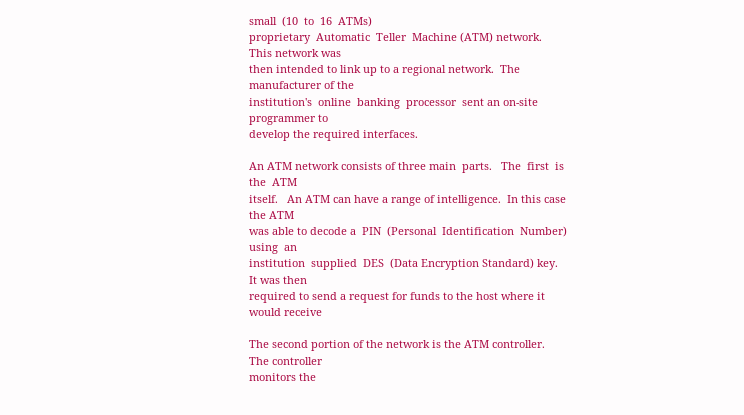small  (10  to  16  ATMs)
proprietary  Automatic  Teller  Machine (ATM) network.  This network was
then intended to link up to a regional network.  The manufacturer of the
institution's  online  banking  processor  sent an on-site programmer to
develop the required interfaces.

An ATM network consists of three main  parts.   The  first  is  the  ATM
itself.   An ATM can have a range of intelligence.  In this case the ATM
was able to decode a  PIN  (Personal  Identification  Number)  using  an
institution  supplied  DES  (Data Encryption Standard) key.  It was then
required to send a request for funds to the host where it would receive

The second portion of the network is the ATM controller.  The controller
monitors the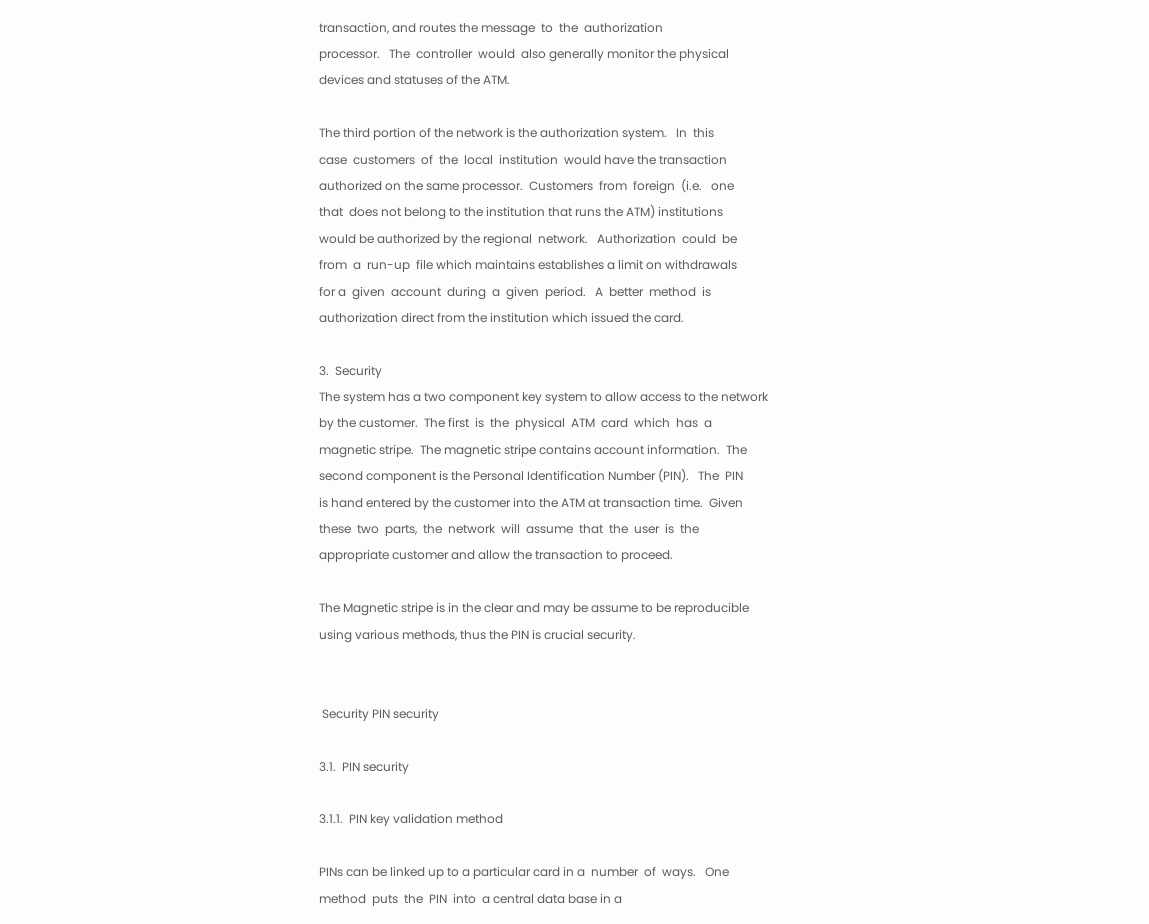transaction, and routes the message  to  the  authorization
processor.   The  controller  would  also generally monitor the physical
devices and statuses of the ATM.

The third portion of the network is the authorization system.   In  this
case  customers  of  the  local  institution  would have the transaction
authorized on the same processor.  Customers  from  foreign  (i.e.   one
that  does not belong to the institution that runs the ATM) institutions
would be authorized by the regional  network.   Authorization  could  be
from  a  run-up  file which maintains establishes a limit on withdrawals
for a  given  account  during  a  given  period.   A  better  method  is
authorization direct from the institution which issued the card.

3.  Security
The system has a two component key system to allow access to the network
by the customer.  The first  is  the  physical  ATM  card  which  has  a
magnetic stripe.  The magnetic stripe contains account information.  The
second component is the Personal Identification Number (PIN).   The  PIN
is hand entered by the customer into the ATM at transaction time.  Given
these  two  parts,  the  network  will  assume  that  the  user  is  the
appropriate customer and allow the transaction to proceed.

The Magnetic stripe is in the clear and may be assume to be reproducible
using various methods, thus the PIN is crucial security.


 Security PIN security

3.1.  PIN security

3.1.1.  PIN key validation method

PINs can be linked up to a particular card in a  number  of  ways.   One
method  puts  the  PIN  into  a central data base in a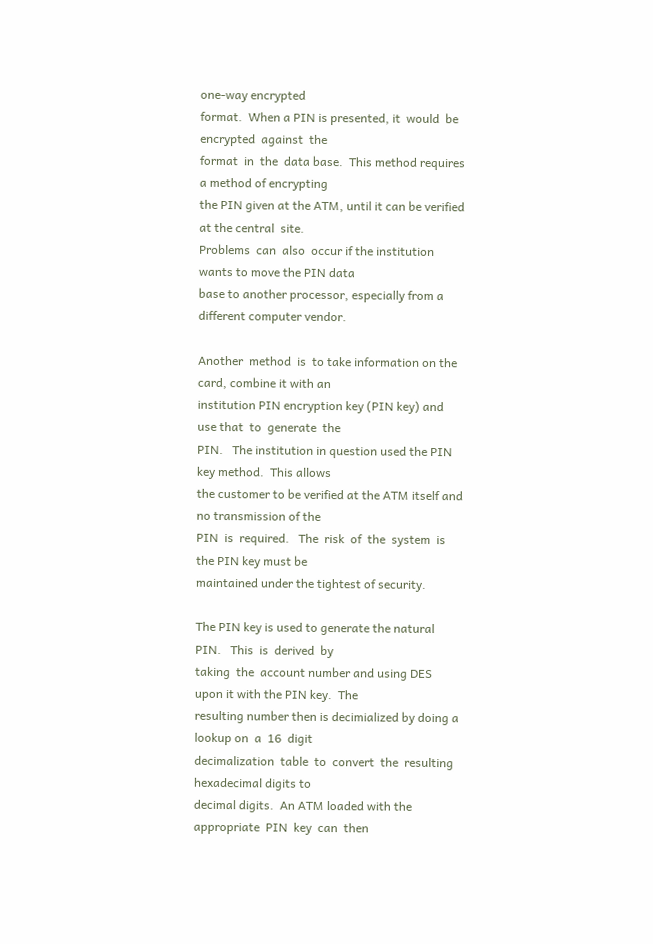one-way encrypted
format.  When a PIN is presented, it  would  be  encrypted  against  the
format  in  the  data base.  This method requires a method of encrypting
the PIN given at the ATM, until it can be verified at the central  site.
Problems  can  also  occur if the institution wants to move the PIN data
base to another processor, especially from a different computer vendor.

Another  method  is  to take information on the card, combine it with an
institution PIN encryption key (PIN key) and use that  to  generate  the
PIN.   The institution in question used the PIN key method.  This allows
the customer to be verified at the ATM itself and no transmission of the
PIN  is  required.   The  risk  of  the  system  is  the PIN key must be
maintained under the tightest of security.

The PIN key is used to generate the natural PIN.   This  is  derived  by
taking  the  account number and using DES upon it with the PIN key.  The
resulting number then is decimialized by doing a lookup on  a  16  digit
decimalization  table  to  convert  the  resulting hexadecimal digits to
decimal digits.  An ATM loaded with the appropriate  PIN  key  can  then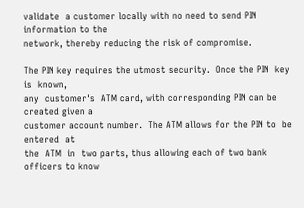validate  a customer locally with no need to send PIN information to the
network, thereby reducing the risk of compromise.

The PIN key requires the utmost security.  Once the PIN  key  is  known,
any  customer's  ATM card, with corresponding PIN can be created given a
customer account number.  The ATM allows for the PIN to  be  entered  at
the  ATM  in  two parts, thus allowing each of two bank officers to know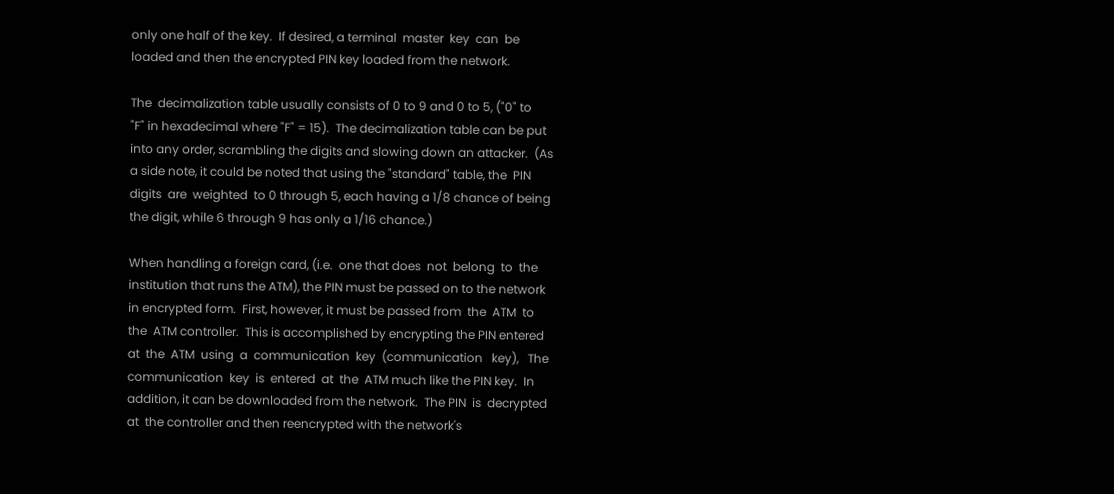only one half of the key.  If desired, a terminal  master  key  can  be
loaded and then the encrypted PIN key loaded from the network.

The  decimalization table usually consists of 0 to 9 and 0 to 5, ("0" to
"F" in hexadecimal where "F" = 15).  The decimalization table can be put
into any order, scrambling the digits and slowing down an attacker.  (As
a side note, it could be noted that using the "standard" table, the  PIN
digits  are  weighted  to 0 through 5, each having a 1/8 chance of being
the digit, while 6 through 9 has only a 1/16 chance.)

When handling a foreign card, (i.e.  one that does  not  belong  to  the
institution that runs the ATM), the PIN must be passed on to the network
in encrypted form.  First, however, it must be passed from  the  ATM  to
the  ATM controller.  This is accomplished by encrypting the PIN entered
at  the  ATM  using  a  communication  key  (communication   key),   The
communication  key  is  entered  at  the  ATM much like the PIN key.  In
addition, it can be downloaded from the network.  The PIN  is  decrypted
at  the controller and then reencrypted with the network's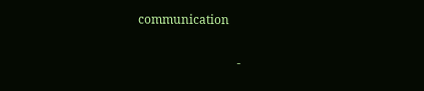communication

                                 -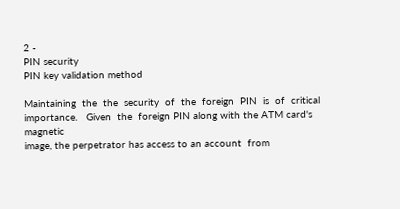2 -
PIN security
PIN key validation method

Maintaining  the  the  security  of  the  foreign  PIN  is  of  critical
importance.   Given  the  foreign PIN along with the ATM card's magnetic
image, the perpetrator has access to an account  from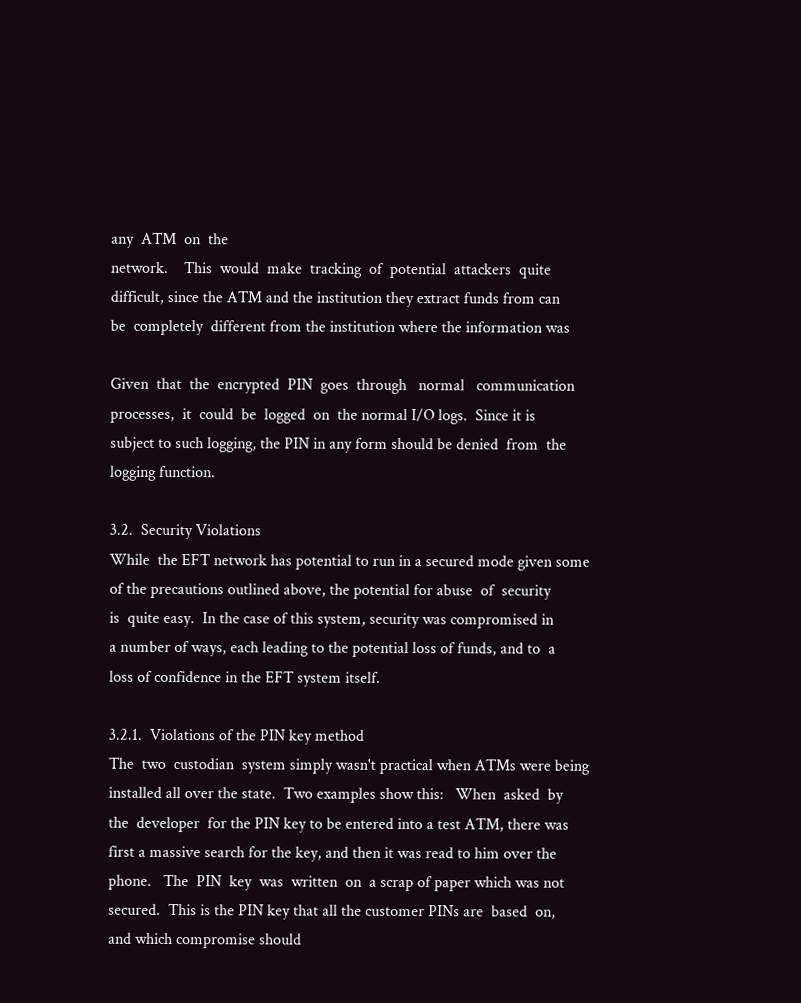any  ATM  on  the
network.    This  would  make  tracking  of  potential  attackers  quite
difficult, since the ATM and the institution they extract funds from can
be  completely  different from the institution where the information was

Given  that  the  encrypted  PIN  goes  through   normal   communication
processes,  it  could  be  logged  on  the normal I/O logs.  Since it is
subject to such logging, the PIN in any form should be denied  from  the
logging function.

3.2.  Security Violations
While  the EFT network has potential to run in a secured mode given some
of the precautions outlined above, the potential for abuse  of  security
is  quite easy.  In the case of this system, security was compromised in
a number of ways, each leading to the potential loss of funds, and to  a
loss of confidence in the EFT system itself.

3.2.1.  Violations of the PIN key method
The  two  custodian  system simply wasn't practical when ATMs were being
installed all over the state.  Two examples show this:   When  asked  by
the  developer  for the PIN key to be entered into a test ATM, there was
first a massive search for the key, and then it was read to him over the
phone.   The  PIN  key  was  written  on  a scrap of paper which was not
secured.  This is the PIN key that all the customer PINs are  based  on,
and which compromise should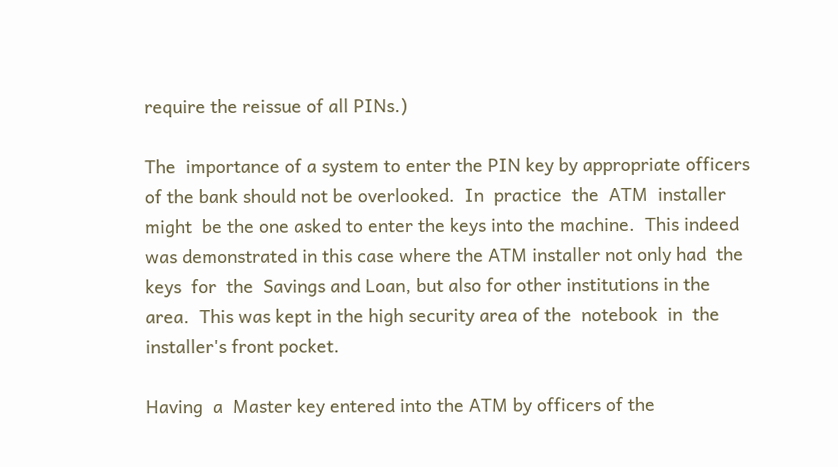require the reissue of all PINs.)

The  importance of a system to enter the PIN key by appropriate officers
of the bank should not be overlooked.  In  practice  the  ATM  installer
might  be the one asked to enter the keys into the machine.  This indeed
was demonstrated in this case where the ATM installer not only had  the
keys  for  the  Savings and Loan, but also for other institutions in the
area.  This was kept in the high security area of the  notebook  in  the
installer's front pocket.

Having  a  Master key entered into the ATM by officers of the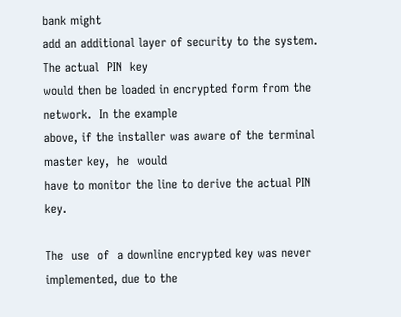bank might
add an additional layer of security to the system.  The actual  PIN  key
would then be loaded in encrypted form from the network.  In the example
above, if the installer was aware of the terminal master key,  he  would
have to monitor the line to derive the actual PIN key.

The  use  of  a downline encrypted key was never implemented, due to the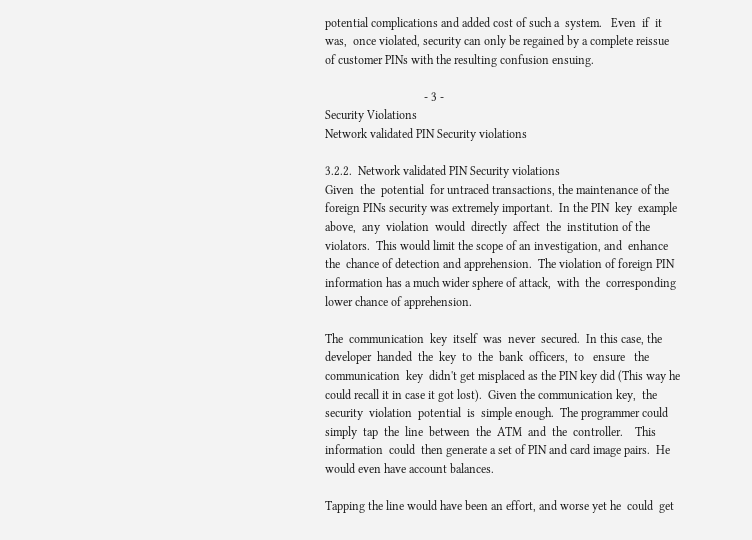potential complications and added cost of such a  system.   Even  if  it
was,  once violated, security can only be regained by a complete reissue
of customer PINs with the resulting confusion ensuing.

                                 - 3 -
Security Violations
Network validated PIN Security violations

3.2.2.  Network validated PIN Security violations
Given  the  potential  for untraced transactions, the maintenance of the
foreign PINs security was extremely important.  In the PIN  key  example
above,  any  violation  would  directly  affect  the  institution of the
violators.  This would limit the scope of an investigation, and  enhance
the  chance of detection and apprehension.  The violation of foreign PIN
information has a much wider sphere of attack,  with  the  corresponding
lower chance of apprehension.

The  communication  key  itself  was  never  secured.  In this case, the
developer  handed  the  key  to  the  bank  officers,  to   ensure   the
communication  key  didn't get misplaced as the PIN key did (This way he
could recall it in case it got lost).  Given the communication key,  the
security  violation  potential  is  simple enough.  The programmer could
simply  tap  the  line  between  the  ATM  and  the  controller.    This
information  could  then generate a set of PIN and card image pairs.  He
would even have account balances.

Tapping the line would have been an effort, and worse yet he  could  get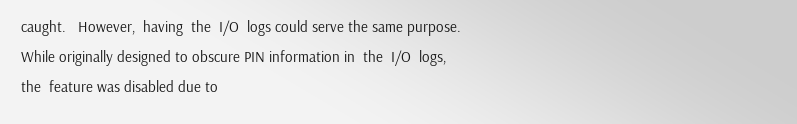caught.   However,  having  the  I/O  logs could serve the same purpose.
While originally designed to obscure PIN information in  the  I/O  logs,
the  feature was disabled due to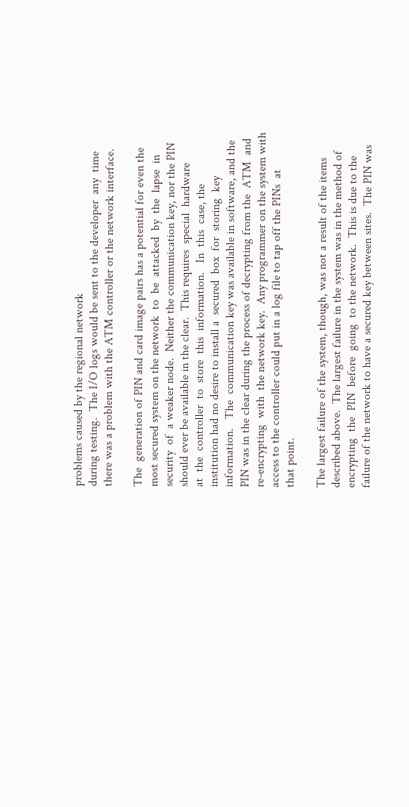problems caused by the regional network
during testing.  The I/O logs would be sent to the developer  any  time
there was a problem with the ATM controller or the network interface.

The  generation of PIN and card image pairs has a potential for even the
most secured system on the network  to  be  attacked  by  the  lapse  in
security  of  a weaker node.  Neither the communication key, nor the PIN
should ever be available in the clear.  This requires  special  hardware
at  the  controller  to  store  this  information.   In  this  case, the
institution had no desire to install a  secured  box  for  storing  key
information.   The  communication key was available in software, and the
PIN was in the clear during the process of decrypting from the  ATM  and
re-encrypting  with  the network key.  Any programmer on the system with
access to the controller could put in a log file to tap off the PINs  at
that point.

The largest failure of the system, though, was not a result of the items
described above.  The largest failure in the system was in the method of
encrypting  the  PIN  before  going  to the network.  This is due to the
failure of the network to have a secured key between sites.  The PIN was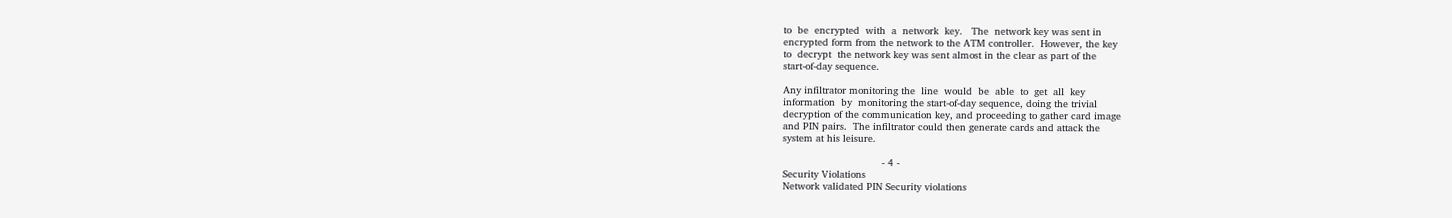to  be  encrypted  with  a  network  key.   The  network key was sent in
encrypted form from the network to the ATM controller.  However, the key
to  decrypt  the network key was sent almost in the clear as part of the
start-of-day sequence.

Any infiltrator monitoring the  line  would  be  able  to  get  all  key
information  by  monitoring the start-of-day sequence, doing the trivial
decryption of the communication key, and proceeding to gather card image
and PIN pairs.  The infiltrator could then generate cards and attack the
system at his leisure.

                                 - 4 -
Security Violations
Network validated PIN Security violations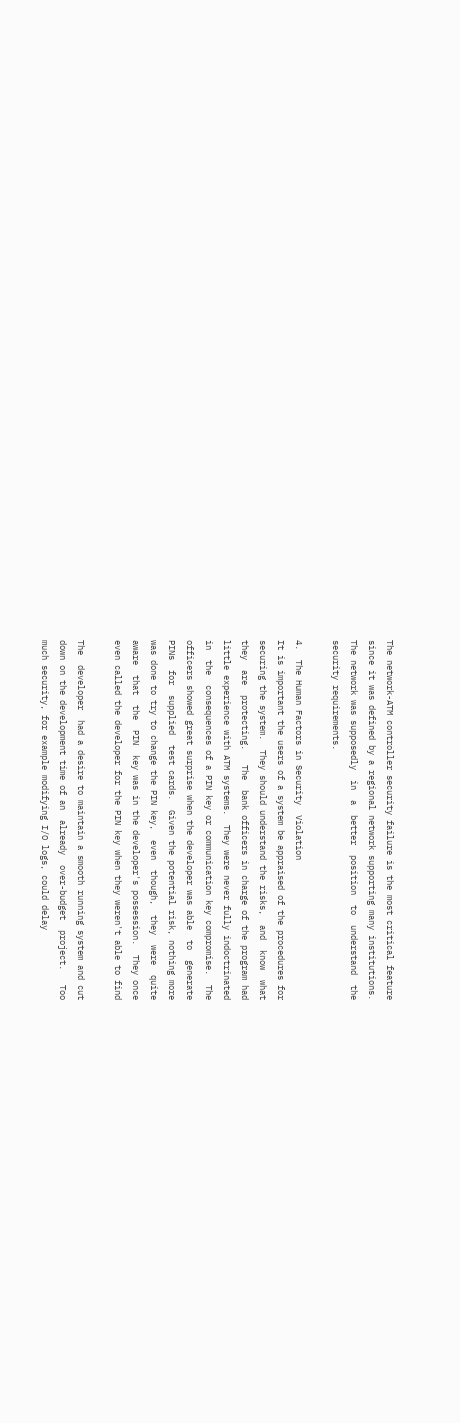The network-ATM controller security failure is the most critical feature
since it was defined by a regional network supporting many institutions.
The network was supposedly  in  a  better  position  to  understand  the
security requirements.

4.  The Human Factors in Security  Violation
It is important the users of a system be appraised of the procedures for
securing the system.  They should understand the risks,  and  know  what
they  are  protecting.   The  bank officers in charge of the program had
little experience with ATM systems.  They were never fully indoctrinated
in  the  consequences of a PIN key or communication key compromise.  The
officers showed great surprise when the developer was able  to  generate
PINs  for  supplied  test cards.  Given the potential risk, nothing more
was done to try to change the PIN key,  even  though,  they  were  quite
aware  that  the  PIN  key was in the developer's possession.  They once
even called the developer for the PIN key when they weren't able to find

The  developer  had a desire to maintain a smooth running system and cut
down on the development time of an  already  over-budget  project.   Too
much security, for example modifying I/O logs, could delay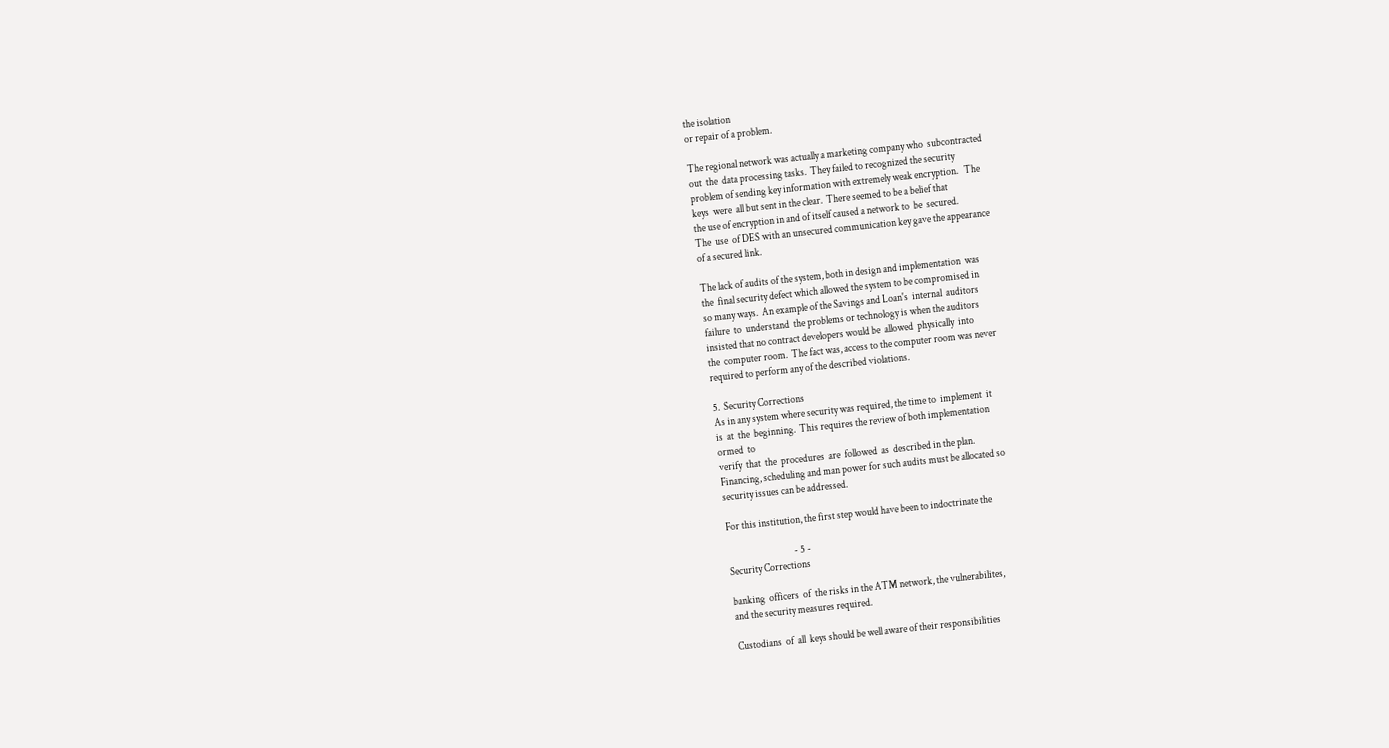the isolation
or repair of a problem.

The regional network was actually a marketing company who  subcontracted
out  the  data processing tasks.  They failed to recognized the security
problem of sending key information with extremely weak encryption.   The
keys  were  all but sent in the clear.  There seemed to be a belief that
the use of encryption in and of itself caused a network to  be  secured.
The  use  of DES with an unsecured communication key gave the appearance
of a secured link.

The lack of audits of the system, both in design and implementation  was
the  final security defect which allowed the system to be compromised in
so many ways.  An example of the Savings and Loan's  internal  auditors
failure  to  understand  the problems or technology is when the auditors
insisted that no contract developers would be  allowed  physically  into
the  computer room.  The fact was, access to the computer room was never
required to perform any of the described violations.

5.  Security Corrections
As in any system where security was required, the time to  implement  it
is  at  the  beginning.  This requires the review of both implementation
ormed  to
verify  that  the  procedures  are  followed  as  described in the plan.
Financing, scheduling and man power for such audits must be allocated so
security issues can be addressed.

For this institution, the first step would have been to indoctrinate the

                                 - 5 -
Security Corrections

banking  officers  of  the risks in the ATM network, the vulnerabilites,
and the security measures required.

Custodians  of  all  keys should be well aware of their responsibilities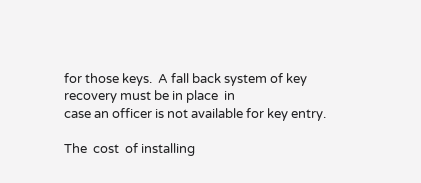for those keys.  A fall back system of key recovery must be in place  in
case an officer is not available for key entry.

The  cost  of installing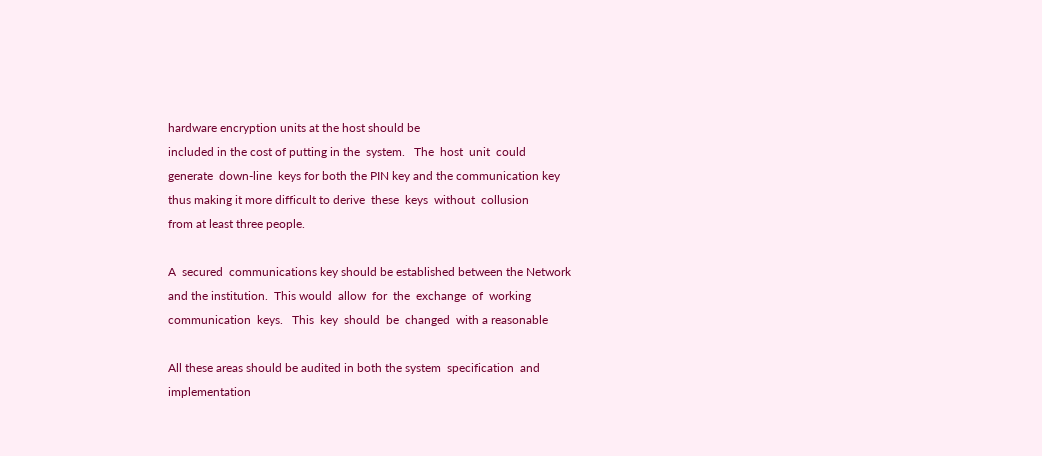hardware encryption units at the host should be
included in the cost of putting in the  system.   The  host  unit  could
generate  down-line  keys for both the PIN key and the communication key
thus making it more difficult to derive  these  keys  without  collusion
from at least three people.

A  secured  communications key should be established between the Network
and the institution.  This would  allow  for  the  exchange  of  working
communication  keys.   This  key  should  be  changed  with a reasonable

All these areas should be audited in both the system  specification  and
implementation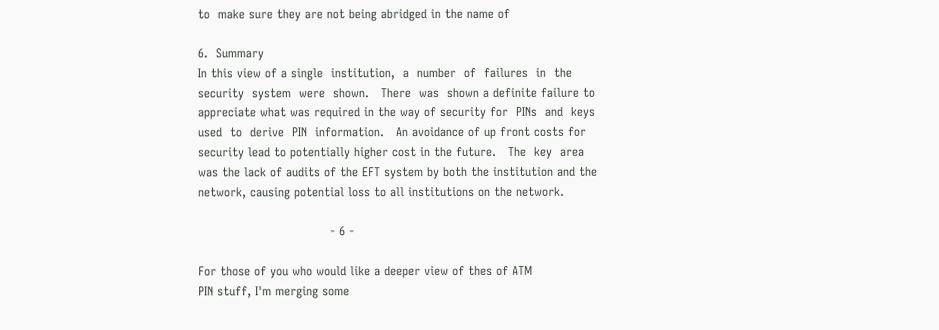to  make sure they are not being abridged in the name of

6.  Summary
In this view of a single  institution,  a  number  of  failures  in  the
security  system  were  shown.   There  was  shown a definite failure to
appreciate what was required in the way of security for  PINs  and  keys
used  to  derive  PIN  information.   An avoidance of up front costs for
security lead to potentially higher cost in the future.   The  key  area
was the lack of audits of the EFT system by both the institution and the
network, causing potential loss to all institutions on the network.

                                 - 6 -

For those of you who would like a deeper view of thes of ATM
PIN stuff, I'm merging some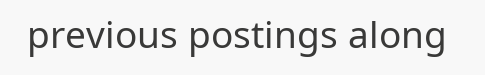previous postings along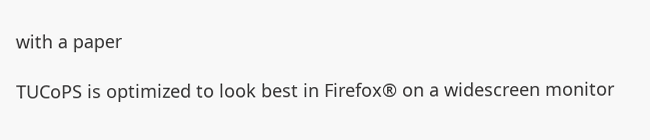with a paper

TUCoPS is optimized to look best in Firefox® on a widescreen monitor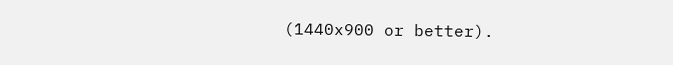(1440x900 or better).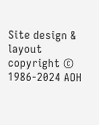Site design & layout copyright © 1986-2024 AOH